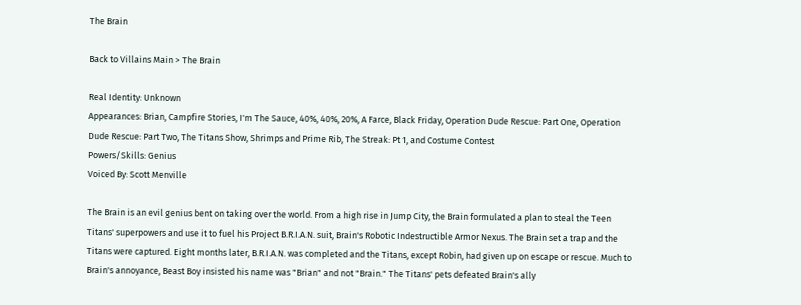The Brain

Back to Villains Main > The Brain

Real Identity: Unknown
Appearances: Brian, Campfire Stories, I'm The Sauce, 40%, 40%, 20%, A Farce, Black Friday, Operation Dude Rescue: Part One, Operation Dude Rescue: Part Two, The Titans Show, Shrimps and Prime Rib, The Streak: Pt 1, and Costume Contest
Powers/Skills: Genius
Voiced By: Scott Menville

The Brain is an evil genius bent on taking over the world. From a high rise in Jump City, the Brain formulated a plan to steal the Teen Titans' superpowers and use it to fuel his Project B.R.I.A.N. suit, Brain's Robotic Indestructible Armor Nexus. The Brain set a trap and the Titans were captured. Eight months later, B.R.I.A.N. was completed and the Titans, except Robin, had given up on escape or rescue. Much to Brain's annoyance, Beast Boy insisted his name was "Brian" and not "Brain." The Titans' pets defeated Brain's ally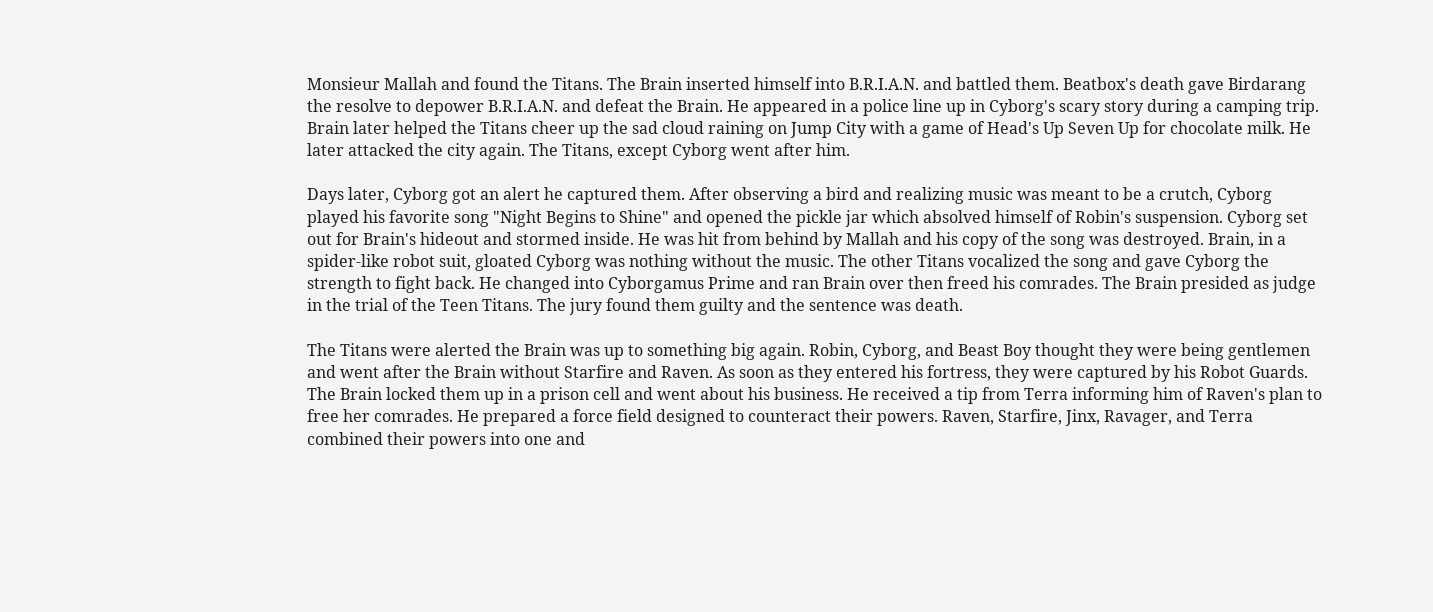Monsieur Mallah and found the Titans. The Brain inserted himself into B.R.I.A.N. and battled them. Beatbox's death gave Birdarang the resolve to depower B.R.I.A.N. and defeat the Brain. He appeared in a police line up in Cyborg's scary story during a camping trip. Brain later helped the Titans cheer up the sad cloud raining on Jump City with a game of Head's Up Seven Up for chocolate milk. He later attacked the city again. The Titans, except Cyborg went after him.

Days later, Cyborg got an alert he captured them. After observing a bird and realizing music was meant to be a crutch, Cyborg played his favorite song "Night Begins to Shine" and opened the pickle jar which absolved himself of Robin's suspension. Cyborg set out for Brain's hideout and stormed inside. He was hit from behind by Mallah and his copy of the song was destroyed. Brain, in a spider-like robot suit, gloated Cyborg was nothing without the music. The other Titans vocalized the song and gave Cyborg the strength to fight back. He changed into Cyborgamus Prime and ran Brain over then freed his comrades. The Brain presided as judge in the trial of the Teen Titans. The jury found them guilty and the sentence was death.

The Titans were alerted the Brain was up to something big again. Robin, Cyborg, and Beast Boy thought they were being gentlemen and went after the Brain without Starfire and Raven. As soon as they entered his fortress, they were captured by his Robot Guards. The Brain locked them up in a prison cell and went about his business. He received a tip from Terra informing him of Raven's plan to free her comrades. He prepared a force field designed to counteract their powers. Raven, Starfire, Jinx, Ravager, and Terra combined their powers into one and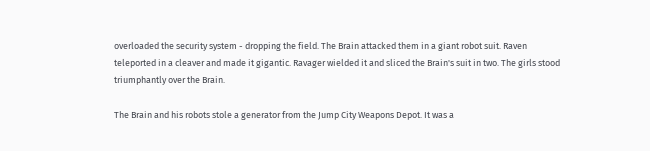overloaded the security system - dropping the field. The Brain attacked them in a giant robot suit. Raven teleported in a cleaver and made it gigantic. Ravager wielded it and sliced the Brain's suit in two. The girls stood triumphantly over the Brain.

The Brain and his robots stole a generator from the Jump City Weapons Depot. It was a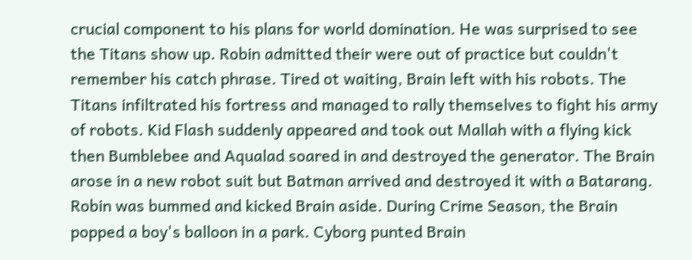crucial component to his plans for world domination. He was surprised to see the Titans show up. Robin admitted their were out of practice but couldn't remember his catch phrase. Tired ot waiting, Brain left with his robots. The Titans infiltrated his fortress and managed to rally themselves to fight his army of robots. Kid Flash suddenly appeared and took out Mallah with a flying kick then Bumblebee and Aqualad soared in and destroyed the generator. The Brain arose in a new robot suit but Batman arrived and destroyed it with a Batarang. Robin was bummed and kicked Brain aside. During Crime Season, the Brain popped a boy's balloon in a park. Cyborg punted Brain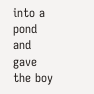into a pond and gave the boy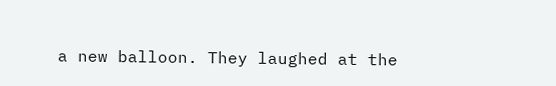a new balloon. They laughed at the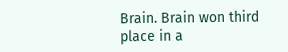Brain. Brain won third place in a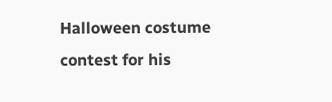Halloween costume contest for his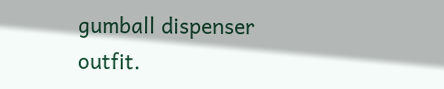gumball dispenser outfit.